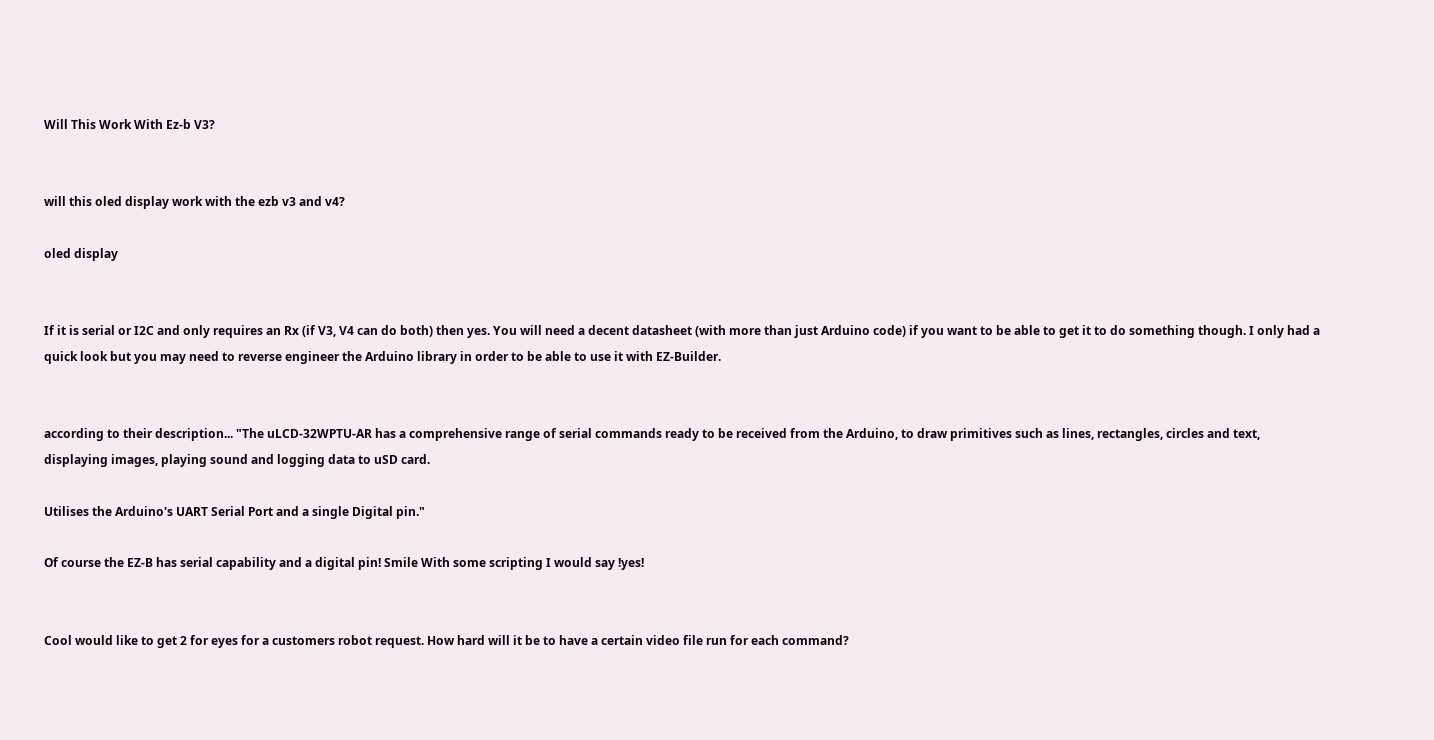Will This Work With Ez-b V3?


will this oled display work with the ezb v3 and v4?

oled display


If it is serial or I2C and only requires an Rx (if V3, V4 can do both) then yes. You will need a decent datasheet (with more than just Arduino code) if you want to be able to get it to do something though. I only had a quick look but you may need to reverse engineer the Arduino library in order to be able to use it with EZ-Builder.


according to their description... "The uLCD-32WPTU-AR has a comprehensive range of serial commands ready to be received from the Arduino, to draw primitives such as lines, rectangles, circles and text, displaying images, playing sound and logging data to uSD card.

Utilises the Arduino's UART Serial Port and a single Digital pin."

Of course the EZ-B has serial capability and a digital pin! Smile With some scripting I would say !yes!


Cool would like to get 2 for eyes for a customers robot request. How hard will it be to have a certain video file run for each command?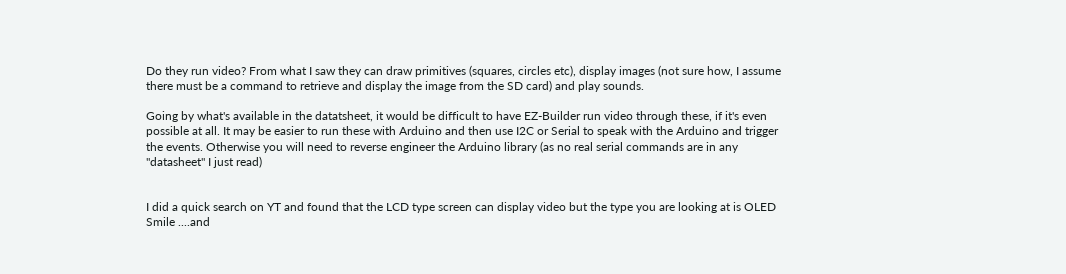Do they run video? From what I saw they can draw primitives (squares, circles etc), display images (not sure how, I assume there must be a command to retrieve and display the image from the SD card) and play sounds.

Going by what's available in the datatsheet, it would be difficult to have EZ-Builder run video through these, if it's even possible at all. It may be easier to run these with Arduino and then use I2C or Serial to speak with the Arduino and trigger the events. Otherwise you will need to reverse engineer the Arduino library (as no real serial commands are in any "datasheet" I just read)


I did a quick search on YT and found that the LCD type screen can display video but the type you are looking at is OLED Smile ....and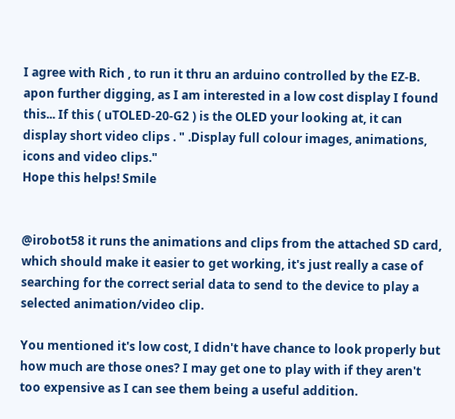I agree with Rich , to run it thru an arduino controlled by the EZ-B.
apon further digging, as I am interested in a low cost display I found this... If this ( uTOLED-20-G2 ) is the OLED your looking at, it can display short video clips . " .Display full colour images, animations, icons and video clips."
Hope this helps! Smile


@irobot58 it runs the animations and clips from the attached SD card, which should make it easier to get working, it's just really a case of searching for the correct serial data to send to the device to play a selected animation/video clip.

You mentioned it's low cost, I didn't have chance to look properly but how much are those ones? I may get one to play with if they aren't too expensive as I can see them being a useful addition.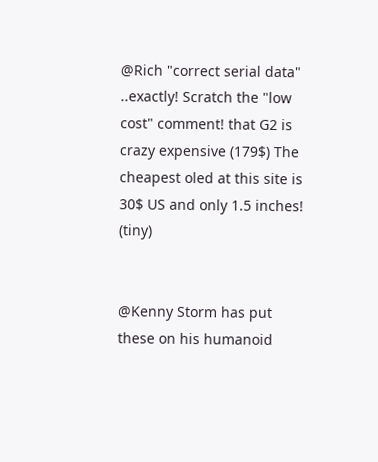@Rich "correct serial data" ..exactly! Scratch the "low cost" comment! that G2 is crazy expensive (179$) The cheapest oled at this site is 30$ US and only 1.5 inches! (tiny)


@Kenny Storm has put these on his humanoid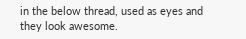in the below thread, used as eyes and they look awesome.